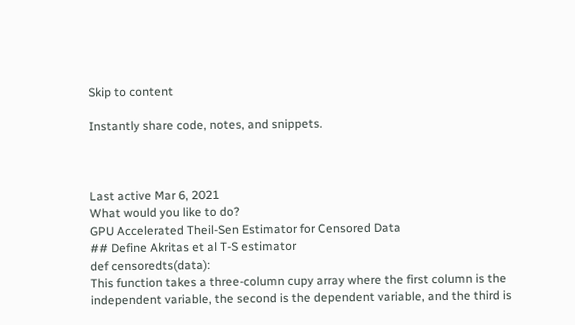Skip to content

Instantly share code, notes, and snippets.



Last active Mar 6, 2021
What would you like to do?
GPU Accelerated Theil-Sen Estimator for Censored Data
## Define Akritas et al T-S estimator
def censoredts(data):
This function takes a three-column cupy array where the first column is the
independent variable, the second is the dependent variable, and the third is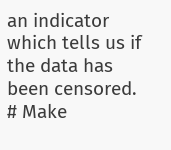an indicator which tells us if the data has been censored.
# Make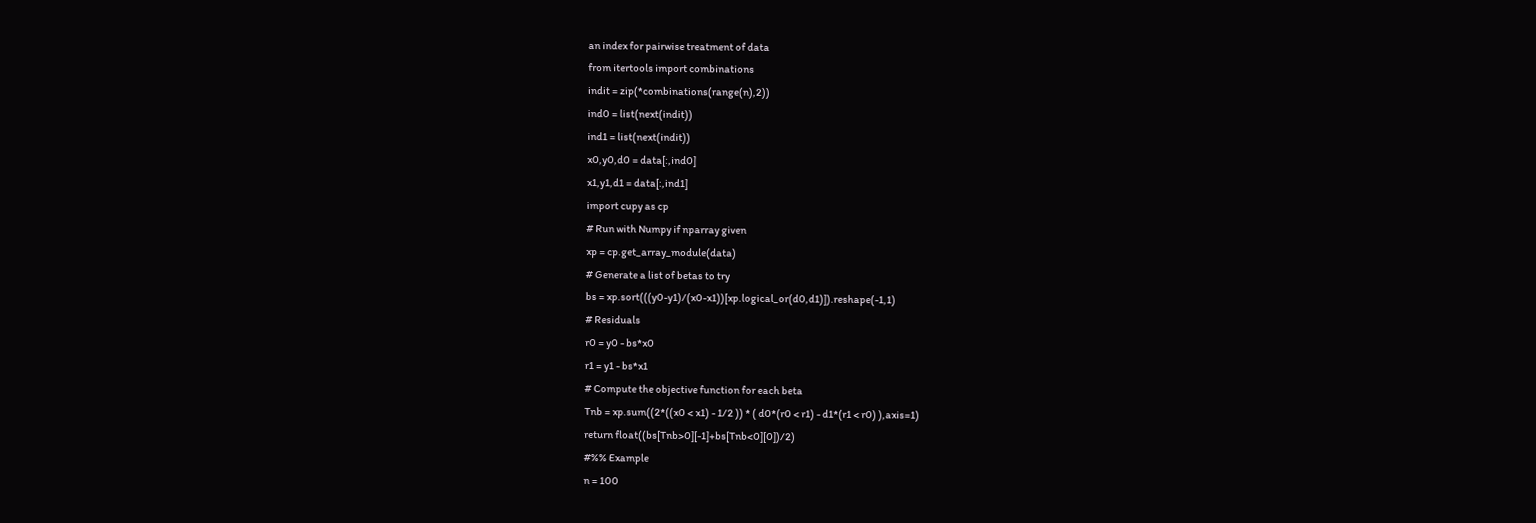an index for pairwise treatment of data
from itertools import combinations
indit = zip(*combinations(range(n),2))
ind0 = list(next(indit))
ind1 = list(next(indit))
x0,y0,d0 = data[:,ind0]
x1,y1,d1 = data[:,ind1]
import cupy as cp
# Run with Numpy if nparray given
xp = cp.get_array_module(data)
# Generate a list of betas to try
bs = xp.sort(((y0-y1)/(x0-x1))[xp.logical_or(d0,d1)]).reshape(-1,1)
# Residuals
r0 = y0 - bs*x0
r1 = y1 - bs*x1
# Compute the objective function for each beta
Tnb = xp.sum((2*((x0 < x1) - 1/2 )) * ( d0*(r0 < r1) - d1*(r1 < r0) ),axis=1)
return float((bs[Tnb>0][-1]+bs[Tnb<0][0])/2)
#%% Example
n = 100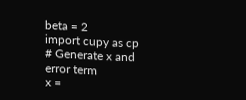beta = 2
import cupy as cp
# Generate x and error term
x =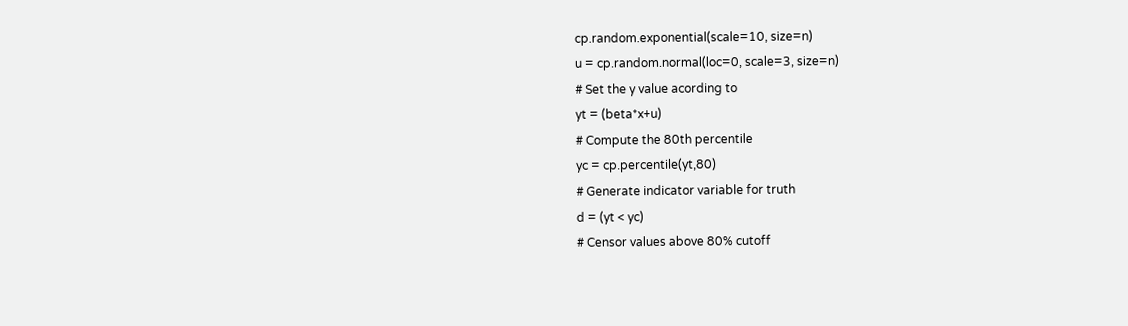cp.random.exponential(scale=10, size=n)
u = cp.random.normal(loc=0, scale=3, size=n)
# Set the y value acording to
yt = (beta*x+u)
# Compute the 80th percentile
yc = cp.percentile(yt,80)
# Generate indicator variable for truth
d = (yt < yc)
# Censor values above 80% cutoff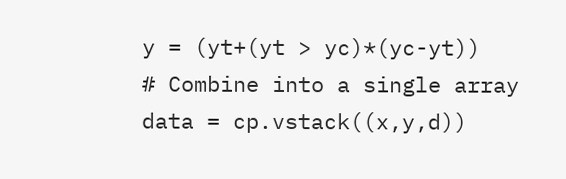y = (yt+(yt > yc)*(yc-yt))
# Combine into a single array
data = cp.vstack((x,y,d))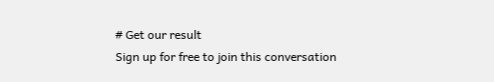# Get our result
Sign up for free to join this conversation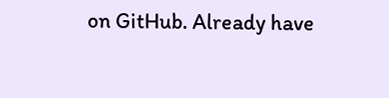on GitHub. Already have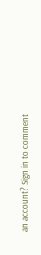an account? Sign in to comment